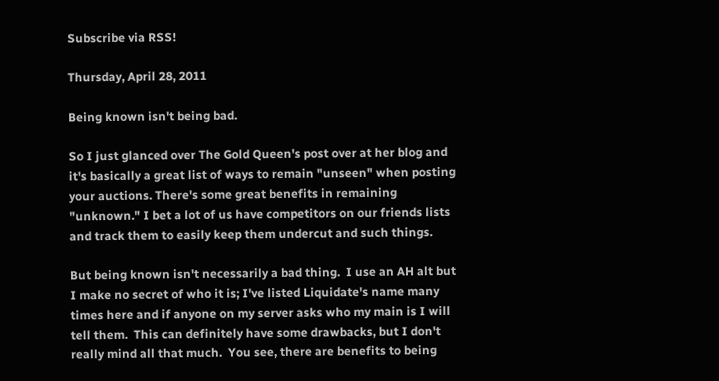Subscribe via RSS!

Thursday, April 28, 2011

Being known isn't being bad.

So I just glanced over The Gold Queen's post over at her blog and it's basically a great list of ways to remain "unseen" when posting your auctions. There's some great benefits in remaining "unknown." I bet a lot of us have competitors on our friends lists and track them to easily keep them undercut and such things.

But being known isn't necessarily a bad thing.  I use an AH alt but I make no secret of who it is; I've listed Liquidate's name many times here and if anyone on my server asks who my main is I will tell them.  This can definitely have some drawbacks, but I don't really mind all that much.  You see, there are benefits to being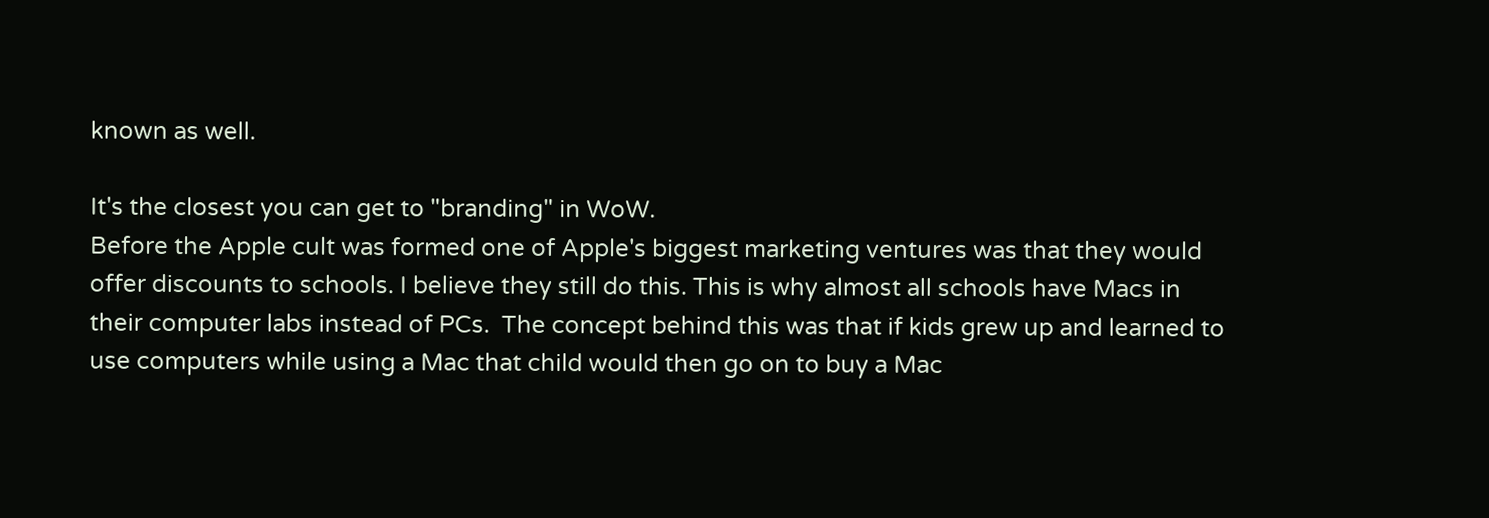known as well.

It's the closest you can get to "branding" in WoW.
Before the Apple cult was formed one of Apple's biggest marketing ventures was that they would offer discounts to schools. I believe they still do this. This is why almost all schools have Macs in their computer labs instead of PCs.  The concept behind this was that if kids grew up and learned to use computers while using a Mac that child would then go on to buy a Mac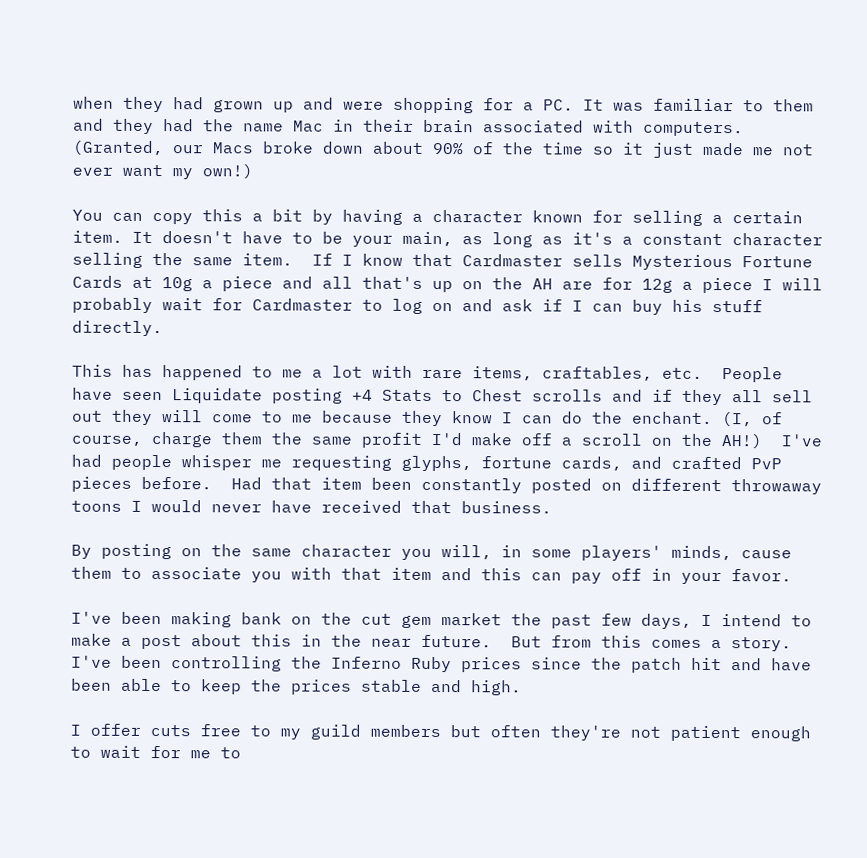when they had grown up and were shopping for a PC. It was familiar to them and they had the name Mac in their brain associated with computers. (Granted, our Macs broke down about 90% of the time so it just made me not ever want my own!)

You can copy this a bit by having a character known for selling a certain item. It doesn't have to be your main, as long as it's a constant character selling the same item.  If I know that Cardmaster sells Mysterious Fortune Cards at 10g a piece and all that's up on the AH are for 12g a piece I will probably wait for Cardmaster to log on and ask if I can buy his stuff directly.

This has happened to me a lot with rare items, craftables, etc.  People have seen Liquidate posting +4 Stats to Chest scrolls and if they all sell out they will come to me because they know I can do the enchant. (I, of course, charge them the same profit I'd make off a scroll on the AH!)  I've had people whisper me requesting glyphs, fortune cards, and crafted PvP pieces before.  Had that item been constantly posted on different throwaway toons I would never have received that business.

By posting on the same character you will, in some players' minds, cause them to associate you with that item and this can pay off in your favor.

I've been making bank on the cut gem market the past few days, I intend to make a post about this in the near future.  But from this comes a story. I've been controlling the Inferno Ruby prices since the patch hit and have been able to keep the prices stable and high.

I offer cuts free to my guild members but often they're not patient enough to wait for me to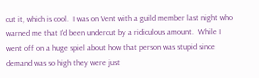cut it, which is cool.  I was on Vent with a guild member last night who warned me that I'd been undercut by a ridiculous amount.  While I went off on a huge spiel about how that person was stupid since demand was so high they were just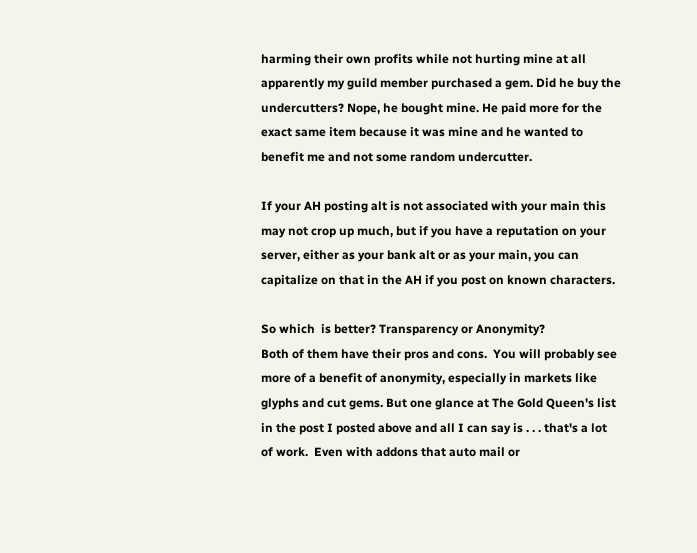harming their own profits while not hurting mine at all apparently my guild member purchased a gem. Did he buy the undercutters? Nope, he bought mine. He paid more for the exact same item because it was mine and he wanted to benefit me and not some random undercutter.

If your AH posting alt is not associated with your main this may not crop up much, but if you have a reputation on your server, either as your bank alt or as your main, you can capitalize on that in the AH if you post on known characters.

So which  is better? Transparency or Anonymity?
Both of them have their pros and cons.  You will probably see more of a benefit of anonymity, especially in markets like glyphs and cut gems. But one glance at The Gold Queen's list in the post I posted above and all I can say is . . . that's a lot of work.  Even with addons that auto mail or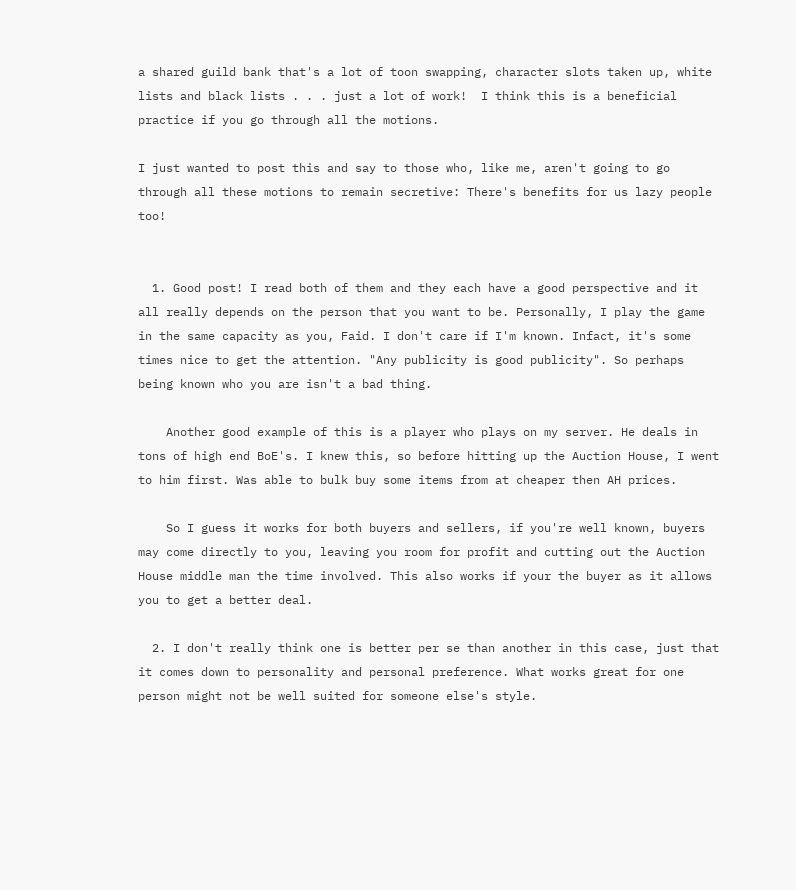a shared guild bank that's a lot of toon swapping, character slots taken up, white lists and black lists . . . just a lot of work!  I think this is a beneficial practice if you go through all the motions.

I just wanted to post this and say to those who, like me, aren't going to go through all these motions to remain secretive: There's benefits for us lazy people too!


  1. Good post! I read both of them and they each have a good perspective and it all really depends on the person that you want to be. Personally, I play the game in the same capacity as you, Faid. I don't care if I'm known. Infact, it's some times nice to get the attention. "Any publicity is good publicity". So perhaps being known who you are isn't a bad thing.

    Another good example of this is a player who plays on my server. He deals in tons of high end BoE's. I knew this, so before hitting up the Auction House, I went to him first. Was able to bulk buy some items from at cheaper then AH prices.

    So I guess it works for both buyers and sellers, if you're well known, buyers may come directly to you, leaving you room for profit and cutting out the Auction House middle man the time involved. This also works if your the buyer as it allows you to get a better deal.

  2. I don't really think one is better per se than another in this case, just that it comes down to personality and personal preference. What works great for one person might not be well suited for someone else's style.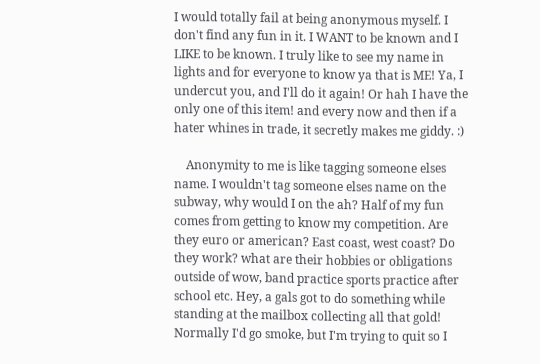I would totally fail at being anonymous myself. I don't find any fun in it. I WANT to be known and I LIKE to be known. I truly like to see my name in lights and for everyone to know ya that is ME! Ya, I undercut you, and I'll do it again! Or hah I have the only one of this item! and every now and then if a hater whines in trade, it secretly makes me giddy. :)

    Anonymity to me is like tagging someone elses name. I wouldn't tag someone elses name on the subway, why would I on the ah? Half of my fun comes from getting to know my competition. Are they euro or american? East coast, west coast? Do they work? what are their hobbies or obligations outside of wow, band practice sports practice after school etc. Hey, a gals got to do something while standing at the mailbox collecting all that gold! Normally I'd go smoke, but I'm trying to quit so I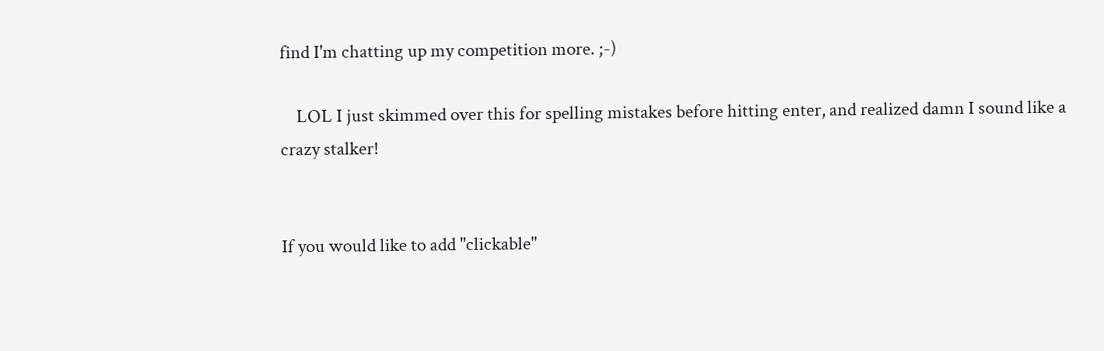find I'm chatting up my competition more. ;-)

    LOL I just skimmed over this for spelling mistakes before hitting enter, and realized damn I sound like a crazy stalker!


If you would like to add "clickable"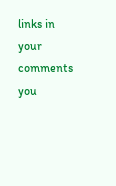links in your comments you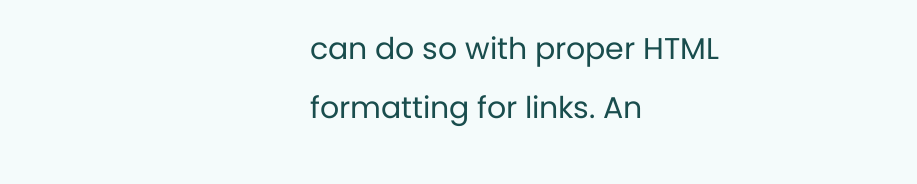can do so with proper HTML formatting for links. An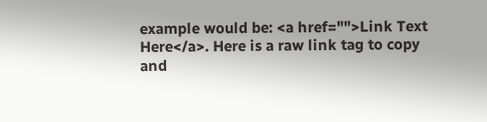example would be: <a href="">Link Text Here</a>. Here is a raw link tag to copy and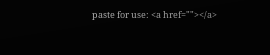paste for use: <a href=""></a>